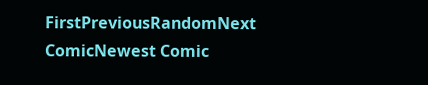FirstPreviousRandomNext ComicNewest Comic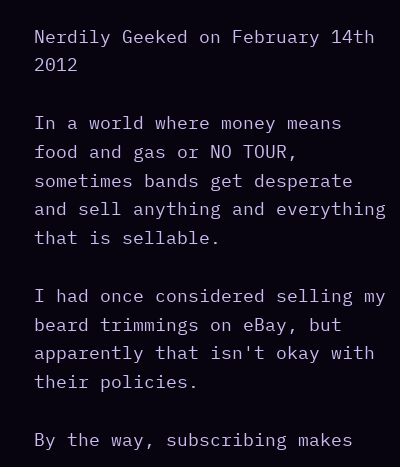Nerdily Geeked on February 14th 2012

In a world where money means food and gas or NO TOUR, sometimes bands get desperate and sell anything and everything that is sellable.

I had once considered selling my beard trimmings on eBay, but apparently that isn't okay with their policies.

By the way, subscribing makes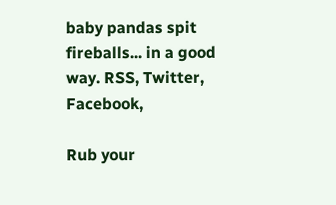baby pandas spit fireballs... in a good way. RSS, Twitter, Facebook,

Rub your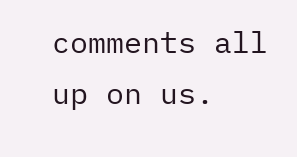comments all up on us.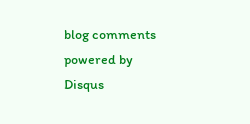blog comments powered by Disqus